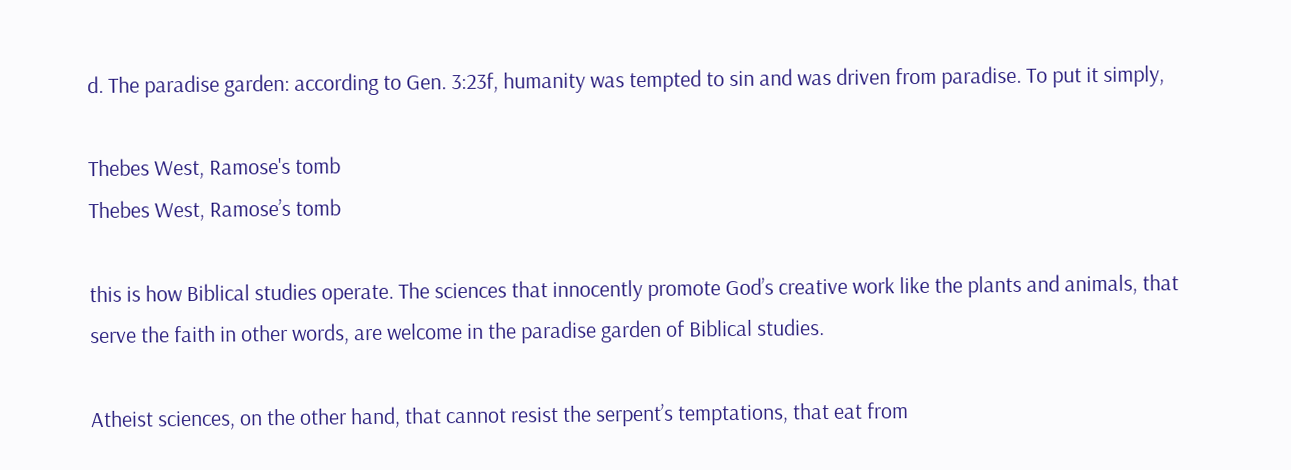d. The paradise garden: according to Gen. 3:23f, humanity was tempted to sin and was driven from paradise. To put it simply,

Thebes West, Ramose's tomb
Thebes West, Ramose’s tomb

this is how Biblical studies operate. The sciences that innocently promote God’s creative work like the plants and animals, that serve the faith in other words, are welcome in the paradise garden of Biblical studies.

Atheist sciences, on the other hand, that cannot resist the serpent’s temptations, that eat from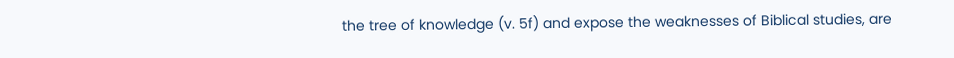the tree of knowledge (v. 5f) and expose the weaknesses of Biblical studies, are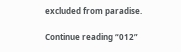excluded from paradise.

Continue reading “012”